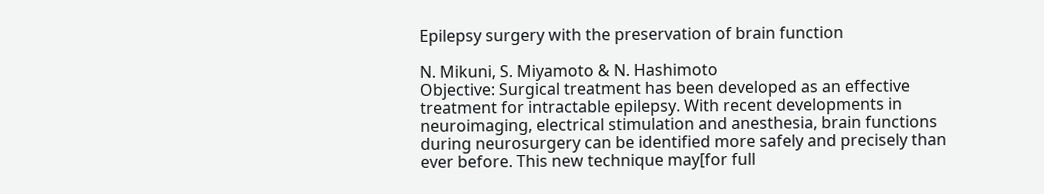Epilepsy surgery with the preservation of brain function

N. Mikuni, S. Miyamoto & N. Hashimoto
Objective: Surgical treatment has been developed as an effective treatment for intractable epilepsy. With recent developments in neuroimaging, electrical stimulation and anesthesia, brain functions during neurosurgery can be identified more safely and precisely than ever before. This new technique may[for full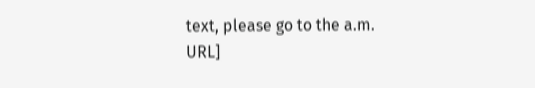text, please go to the a.m. URL]